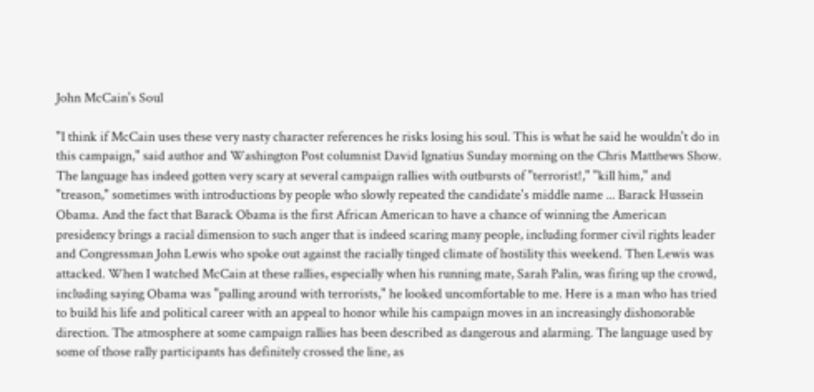John McCain's Soul

"I think if McCain uses these very nasty character references he risks losing his soul. This is what he said he wouldn't do in this campaign," said author and Washington Post columnist David Ignatius Sunday morning on the Chris Matthews Show. The language has indeed gotten very scary at several campaign rallies with outbursts of "terrorist!," "kill him," and "treason," sometimes with introductions by people who slowly repeated the candidate's middle name ... Barack Hussein Obama. And the fact that Barack Obama is the first African American to have a chance of winning the American presidency brings a racial dimension to such anger that is indeed scaring many people, including former civil rights leader and Congressman John Lewis who spoke out against the racially tinged climate of hostility this weekend. Then Lewis was attacked. When I watched McCain at these rallies, especially when his running mate, Sarah Palin, was firing up the crowd, including saying Obama was "palling around with terrorists," he looked uncomfortable to me. Here is a man who has tried to build his life and political career with an appeal to honor while his campaign moves in an increasingly dishonorable direction. The atmosphere at some campaign rallies has been described as dangerous and alarming. The language used by some of those rally participants has definitely crossed the line, as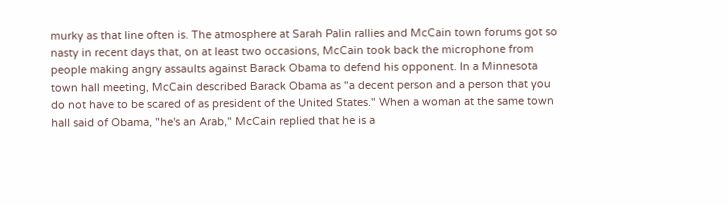murky as that line often is. The atmosphere at Sarah Palin rallies and McCain town forums got so nasty in recent days that, on at least two occasions, McCain took back the microphone from people making angry assaults against Barack Obama to defend his opponent. In a Minnesota town hall meeting, McCain described Barack Obama as "a decent person and a person that you do not have to be scared of as president of the United States." When a woman at the same town hall said of Obama, "he's an Arab," McCain replied that he is a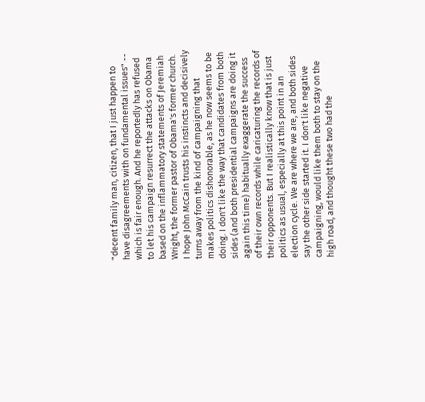"decent family man, citizen, that I just happen to have disagreements with on fundamental issues" -- which is fair enough. And he reportedly has refused to let his campaign resurrect the attacks on Obama based on the inflammatory statements of Jeremiah Wright, the former pastor of Obama's former church. I hope John McCain trusts his instincts and decisively turns away from the kind of campaigning that makes politics dishonorable, as he now seems to be doing. I don't like the way that candidates from both sides (and both presidential campaigns are doing it again this time) habitually exaggerate the success of their own records while caricaturing the records of their opponents. But I realistically know that is just politics as usual, especially at this point in an election cycle. We are where we are, and both sides say the other side started it. I don't like negative campaigning, would like them both to stay on the high road, and thought these two had the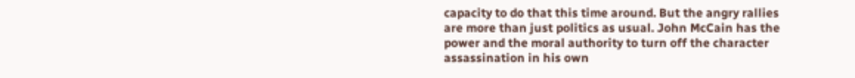capacity to do that this time around. But the angry rallies are more than just politics as usual. John McCain has the power and the moral authority to turn off the character assassination in his own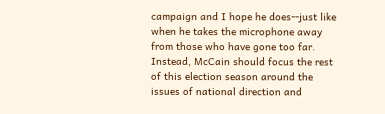campaign and I hope he does--just like when he takes the microphone away from those who have gone too far. Instead, McCain should focus the rest of this election season around the issues of national direction and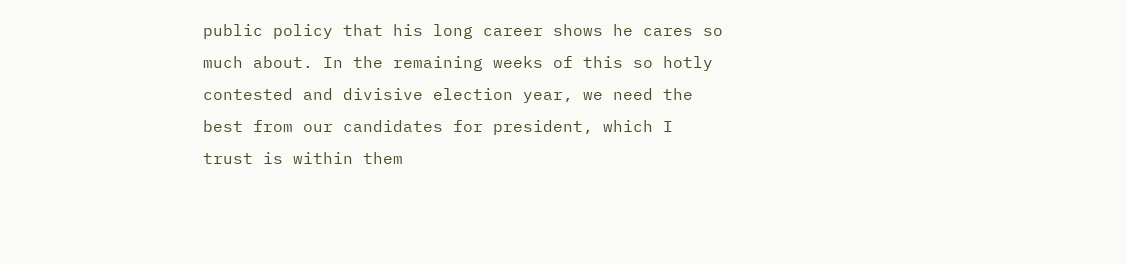public policy that his long career shows he cares so much about. In the remaining weeks of this so hotly contested and divisive election year, we need the best from our candidates for president, which I trust is within them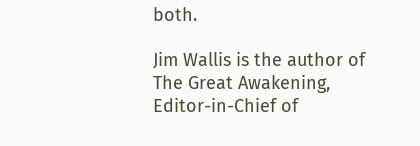both.

Jim Wallis is the author of The Great Awakening, Editor-in-Chief of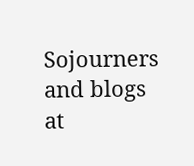Sojourners and blogs at